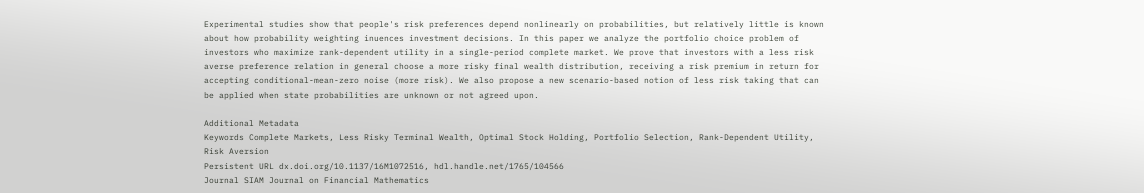Experimental studies show that people's risk preferences depend nonlinearly on probabilities, but relatively little is known about how probability weighting inuences investment decisions. In this paper we analyze the portfolio choice problem of investors who maximize rank-dependent utility in a single-period complete market. We prove that investors with a less risk averse preference relation in general choose a more risky final wealth distribution, receiving a risk premium in return for accepting conditional-mean-zero noise (more risk). We also propose a new scenario-based notion of less risk taking that can be applied when state probabilities are unknown or not agreed upon.

Additional Metadata
Keywords Complete Markets, Less Risky Terminal Wealth, Optimal Stock Holding, Portfolio Selection, Rank-Dependent Utility, Risk Aversion
Persistent URL dx.doi.org/10.1137/16M1072516, hdl.handle.net/1765/104566
Journal SIAM Journal on Financial Mathematics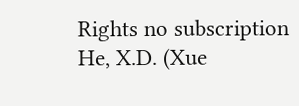Rights no subscription
He, X.D. (Xue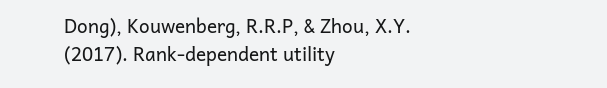Dong), Kouwenberg, R.R.P, & Zhou, X.Y. (2017). Rank-dependent utility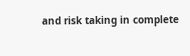and risk taking in complete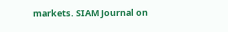markets. SIAM Journal on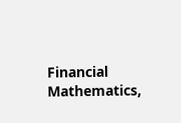Financial Mathematics,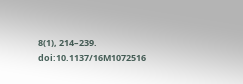8(1), 214–239. doi:10.1137/16M1072516